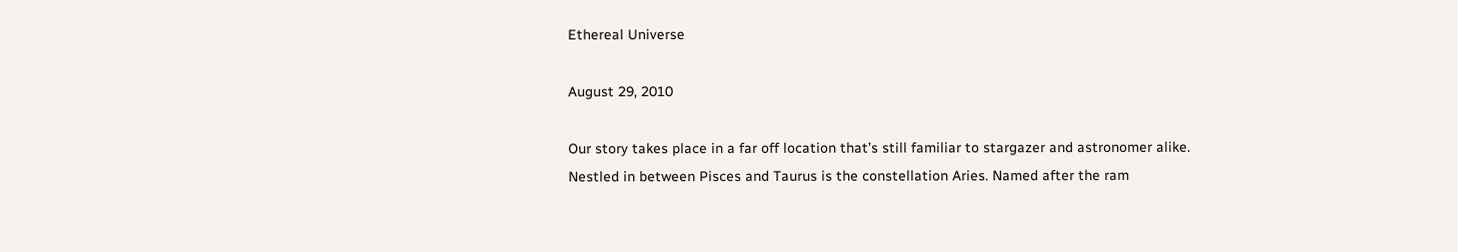Ethereal Universe

August 29, 2010

Our story takes place in a far off location that’s still familiar to stargazer and astronomer alike. Nestled in between Pisces and Taurus is the constellation Aries. Named after the ram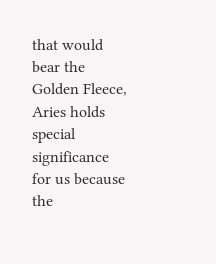that would bear the Golden Fleece, Aries holds special significance for us because the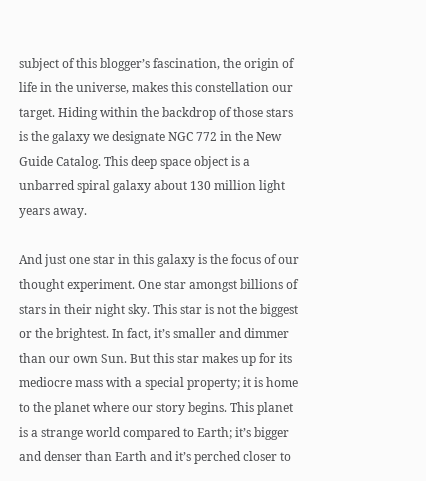subject of this blogger’s fascination, the origin of life in the universe, makes this constellation our target. Hiding within the backdrop of those stars is the galaxy we designate NGC 772 in the New Guide Catalog. This deep space object is a unbarred spiral galaxy about 130 million light years away.

And just one star in this galaxy is the focus of our thought experiment. One star amongst billions of stars in their night sky. This star is not the biggest or the brightest. In fact, it’s smaller and dimmer than our own Sun. But this star makes up for its mediocre mass with a special property; it is home to the planet where our story begins. This planet is a strange world compared to Earth; it’s bigger and denser than Earth and it’s perched closer to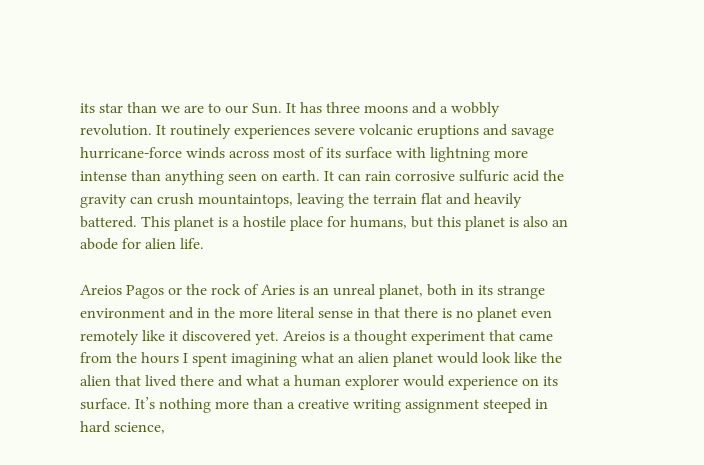its star than we are to our Sun. It has three moons and a wobbly revolution. It routinely experiences severe volcanic eruptions and savage hurricane-force winds across most of its surface with lightning more intense than anything seen on earth. It can rain corrosive sulfuric acid the gravity can crush mountaintops, leaving the terrain flat and heavily battered. This planet is a hostile place for humans, but this planet is also an abode for alien life.

Areios Pagos or the rock of Aries is an unreal planet, both in its strange environment and in the more literal sense in that there is no planet even remotely like it discovered yet. Areios is a thought experiment that came from the hours I spent imagining what an alien planet would look like the alien that lived there and what a human explorer would experience on its surface. It’s nothing more than a creative writing assignment steeped in hard science,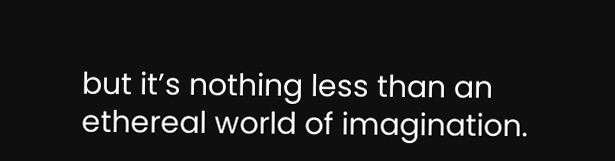but it’s nothing less than an ethereal world of imagination.